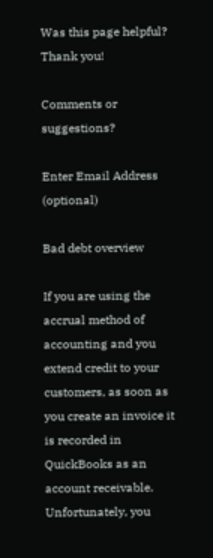Was this page helpful?
Thank you!

Comments or suggestions?

Enter Email Address (optional)

Bad debt overview

If you are using the accrual method of accounting and you extend credit to your customers, as soon as you create an invoice it is recorded in QuickBooks as an account receivable. Unfortunately, you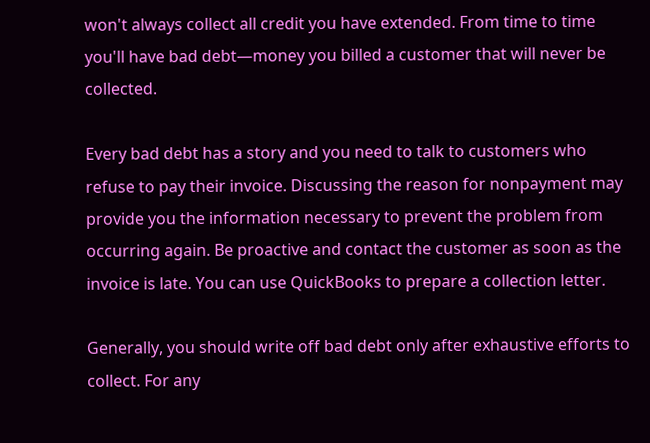won't always collect all credit you have extended. From time to time you'll have bad debt—money you billed a customer that will never be collected.

Every bad debt has a story and you need to talk to customers who refuse to pay their invoice. Discussing the reason for nonpayment may provide you the information necessary to prevent the problem from occurring again. Be proactive and contact the customer as soon as the invoice is late. You can use QuickBooks to prepare a collection letter.

Generally, you should write off bad debt only after exhaustive efforts to collect. For any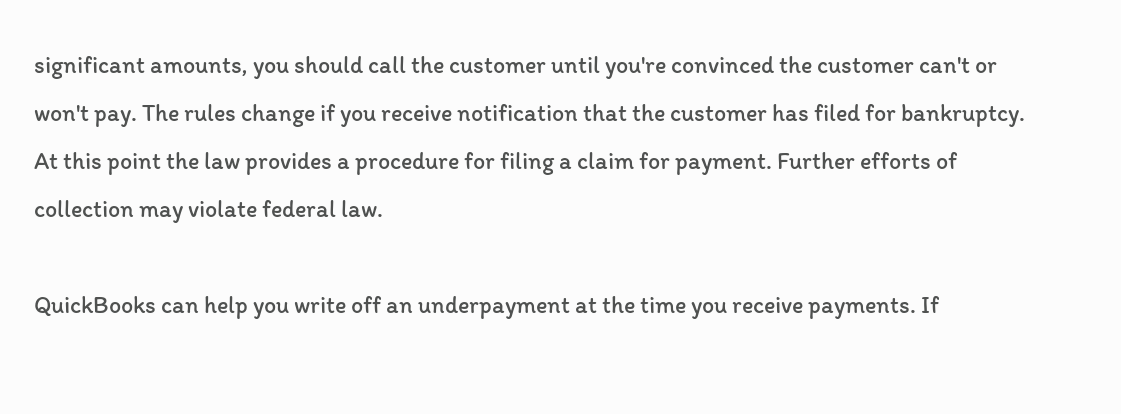significant amounts, you should call the customer until you're convinced the customer can't or won't pay. The rules change if you receive notification that the customer has filed for bankruptcy. At this point the law provides a procedure for filing a claim for payment. Further efforts of collection may violate federal law.

QuickBooks can help you write off an underpayment at the time you receive payments. If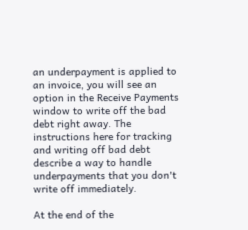an underpayment is applied to an invoice, you will see an option in the Receive Payments window to write off the bad debt right away. The instructions here for tracking and writing off bad debt describe a way to handle underpayments that you don't write off immediately.

At the end of the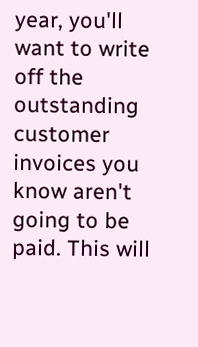year, you'll want to write off the outstanding customer invoices you know aren't going to be paid. This will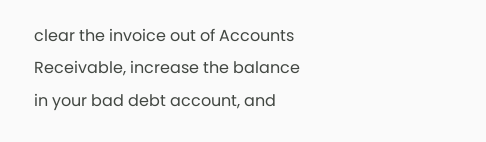clear the invoice out of Accounts Receivable, increase the balance in your bad debt account, and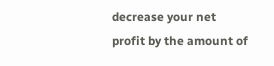decrease your net profit by the amount of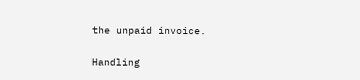the unpaid invoice.

Handling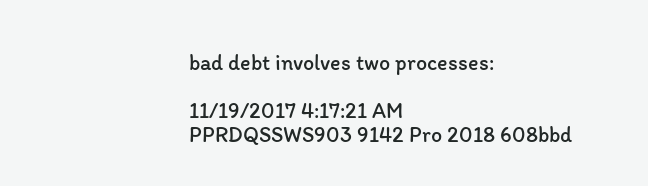bad debt involves two processes:

11/19/2017 4:17:21 AM
PPRDQSSWS903 9142 Pro 2018 608bbd